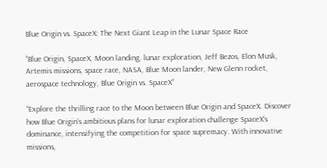Blue Origin vs. SpaceX: The Next Giant Leap in the Lunar Space Race

“Blue Origin, SpaceX, Moon landing, lunar exploration, Jeff Bezos, Elon Musk, Artemis missions, space race, NASA, Blue Moon lander, New Glenn rocket, aerospace technology, Blue Origin vs. SpaceX”

“Explore the thrilling race to the Moon between Blue Origin and SpaceX. Discover how Blue Origin’s ambitious plans for lunar exploration challenge SpaceX’s dominance, intensifying the competition for space supremacy. With innovative missions,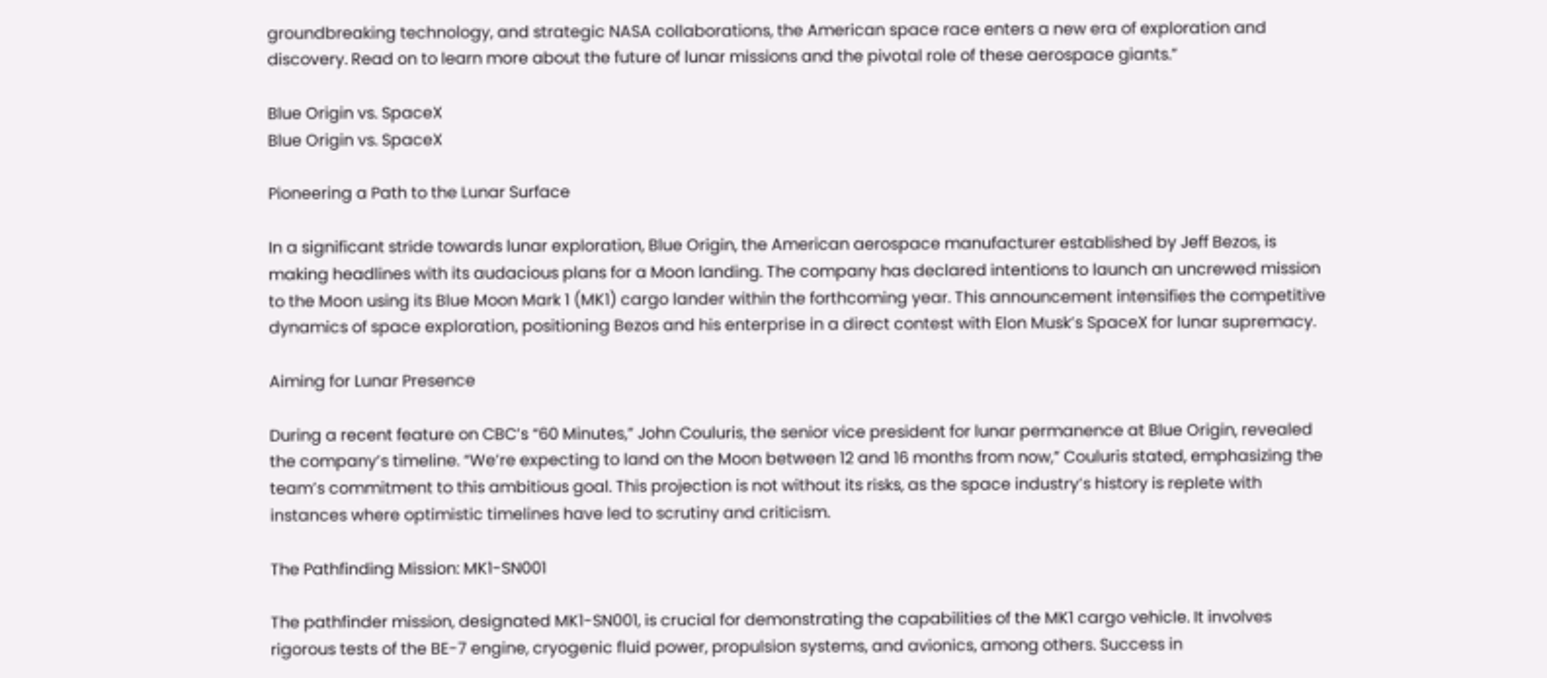groundbreaking technology, and strategic NASA collaborations, the American space race enters a new era of exploration and discovery. Read on to learn more about the future of lunar missions and the pivotal role of these aerospace giants.”

Blue Origin vs. SpaceX
Blue Origin vs. SpaceX

Pioneering a Path to the Lunar Surface

In a significant stride towards lunar exploration, Blue Origin, the American aerospace manufacturer established by Jeff Bezos, is making headlines with its audacious plans for a Moon landing. The company has declared intentions to launch an uncrewed mission to the Moon using its Blue Moon Mark 1 (MK1) cargo lander within the forthcoming year. This announcement intensifies the competitive dynamics of space exploration, positioning Bezos and his enterprise in a direct contest with Elon Musk’s SpaceX for lunar supremacy.

Aiming for Lunar Presence

During a recent feature on CBC’s “60 Minutes,” John Couluris, the senior vice president for lunar permanence at Blue Origin, revealed the company’s timeline. “We’re expecting to land on the Moon between 12 and 16 months from now,” Couluris stated, emphasizing the team’s commitment to this ambitious goal. This projection is not without its risks, as the space industry’s history is replete with instances where optimistic timelines have led to scrutiny and criticism.

The Pathfinding Mission: MK1-SN001

The pathfinder mission, designated MK1-SN001, is crucial for demonstrating the capabilities of the MK1 cargo vehicle. It involves rigorous tests of the BE-7 engine, cryogenic fluid power, propulsion systems, and avionics, among others. Success in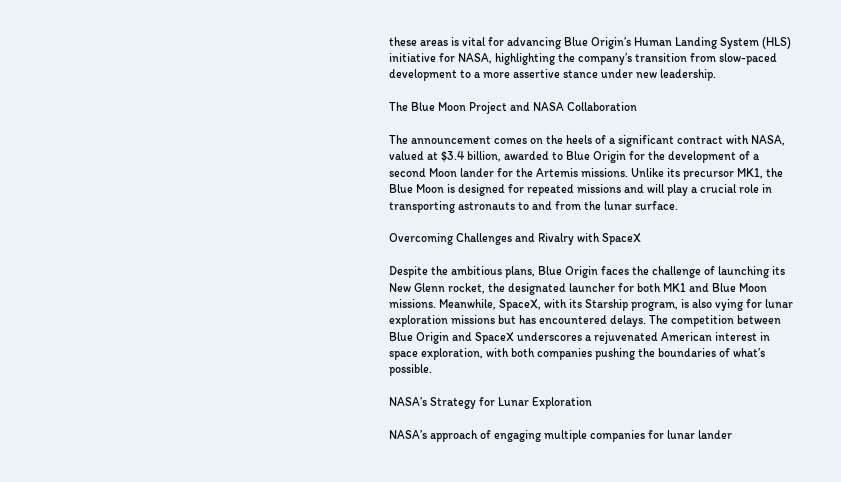these areas is vital for advancing Blue Origin’s Human Landing System (HLS) initiative for NASA, highlighting the company’s transition from slow-paced development to a more assertive stance under new leadership.

The Blue Moon Project and NASA Collaboration

The announcement comes on the heels of a significant contract with NASA, valued at $3.4 billion, awarded to Blue Origin for the development of a second Moon lander for the Artemis missions. Unlike its precursor MK1, the Blue Moon is designed for repeated missions and will play a crucial role in transporting astronauts to and from the lunar surface.

Overcoming Challenges and Rivalry with SpaceX

Despite the ambitious plans, Blue Origin faces the challenge of launching its New Glenn rocket, the designated launcher for both MK1 and Blue Moon missions. Meanwhile, SpaceX, with its Starship program, is also vying for lunar exploration missions but has encountered delays. The competition between Blue Origin and SpaceX underscores a rejuvenated American interest in space exploration, with both companies pushing the boundaries of what’s possible.

NASA’s Strategy for Lunar Exploration

NASA’s approach of engaging multiple companies for lunar lander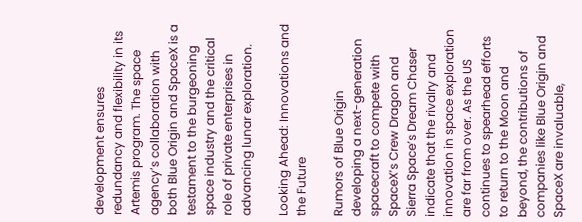development ensures redundancy and flexibility in its Artemis program. The space agency’s collaboration with both Blue Origin and SpaceX is a testament to the burgeoning space industry and the critical role of private enterprises in advancing lunar exploration.

Looking Ahead: Innovations and the Future

Rumors of Blue Origin developing a next-generation spacecraft to compete with SpaceX’s Crew Dragon and Sierra Space’s Dream Chaser indicate that the rivalry and innovation in space exploration are far from over. As the US continues to spearhead efforts to return to the Moon and beyond, the contributions of companies like Blue Origin and SpaceX are invaluable,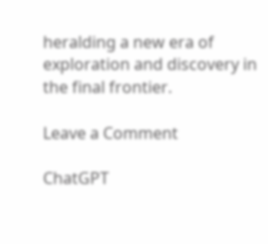heralding a new era of exploration and discovery in the final frontier.

Leave a Comment

ChatGPT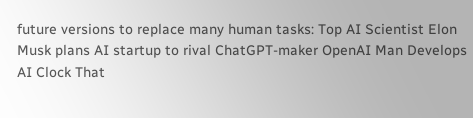future versions to replace many human tasks: Top AI Scientist Elon Musk plans AI startup to rival ChatGPT-maker OpenAI Man Develops AI Clock That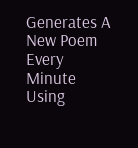Generates A New Poem Every Minute Using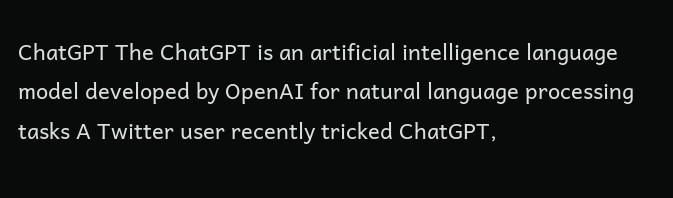ChatGPT The ChatGPT is an artificial intelligence language model developed by OpenAI for natural language processing tasks A Twitter user recently tricked ChatGPT,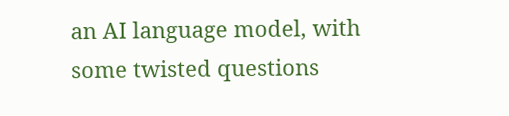an AI language model, with some twisted questions